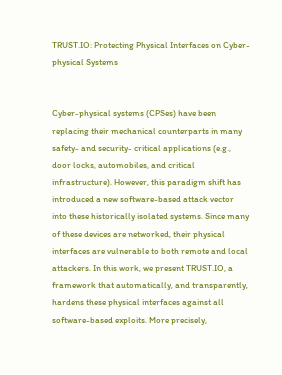TRUST.IO: Protecting Physical Interfaces on Cyber-physical Systems


Cyber-physical systems (CPSes) have been replacing their mechanical counterparts in many safety- and security- critical applications (e.g., door locks, automobiles, and critical infrastructure). However, this paradigm shift has introduced a new software-based attack vector into these historically isolated systems. Since many of these devices are networked, their physical interfaces are vulnerable to both remote and local attackers. In this work, we present TRUST.IO, a framework that automatically, and transparently, hardens these physical interfaces against all software-based exploits. More precisely,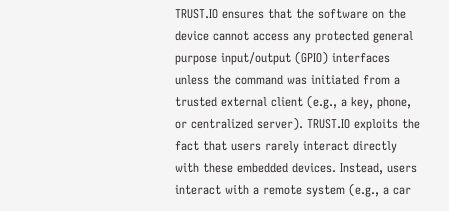TRUST.IO ensures that the software on the device cannot access any protected general purpose input/output (GPIO) interfaces unless the command was initiated from a trusted external client (e.g., a key, phone, or centralized server). TRUST.IO exploits the fact that users rarely interact directly with these embedded devices. Instead, users interact with a remote system (e.g., a car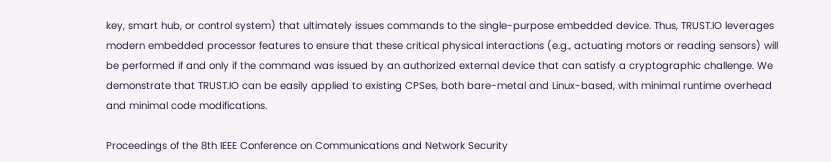key, smart hub, or control system) that ultimately issues commands to the single-purpose embedded device. Thus, TRUST.IO leverages modern embedded processor features to ensure that these critical physical interactions (e.g., actuating motors or reading sensors) will be performed if and only if the command was issued by an authorized external device that can satisfy a cryptographic challenge. We demonstrate that TRUST.IO can be easily applied to existing CPSes, both bare-metal and Linux-based, with minimal runtime overhead and minimal code modifications.

Proceedings of the 8th IEEE Conference on Communications and Network Security